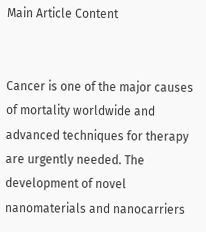Main Article Content


Cancer is one of the major causes of mortality worldwide and advanced techniques for therapy are urgently needed. The development of novel nanomaterials and nanocarriers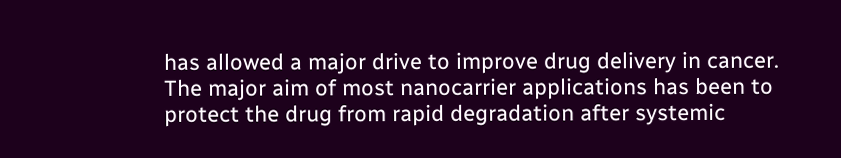has allowed a major drive to improve drug delivery in cancer. The major aim of most nanocarrier applications has been to protect the drug from rapid degradation after systemic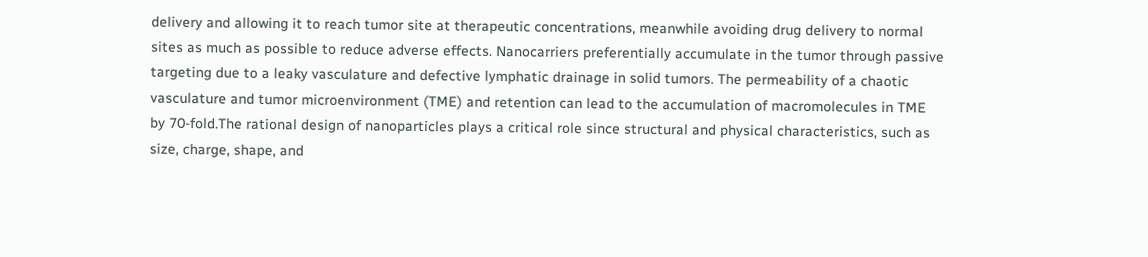delivery and allowing it to reach tumor site at therapeutic concentrations, meanwhile avoiding drug delivery to normal sites as much as possible to reduce adverse effects. Nanocarriers preferentially accumulate in the tumor through passive targeting due to a leaky vasculature and defective lymphatic drainage in solid tumors. The permeability of a chaotic vasculature and tumor microenvironment (TME) and retention can lead to the accumulation of macromolecules in TME by 70-fold.The rational design of nanoparticles plays a critical role since structural and physical characteristics, such as size, charge, shape, and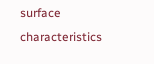surface characteristics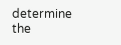determine the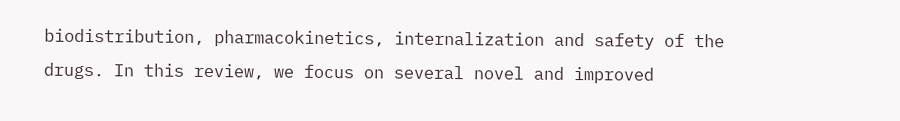biodistribution, pharmacokinetics, internalization and safety of the drugs. In this review, we focus on several novel and improved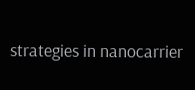strategies in nanocarrier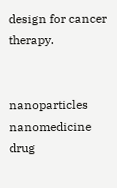design for cancer therapy.


nanoparticles nanomedicine drug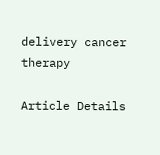delivery cancer therapy

Article Details